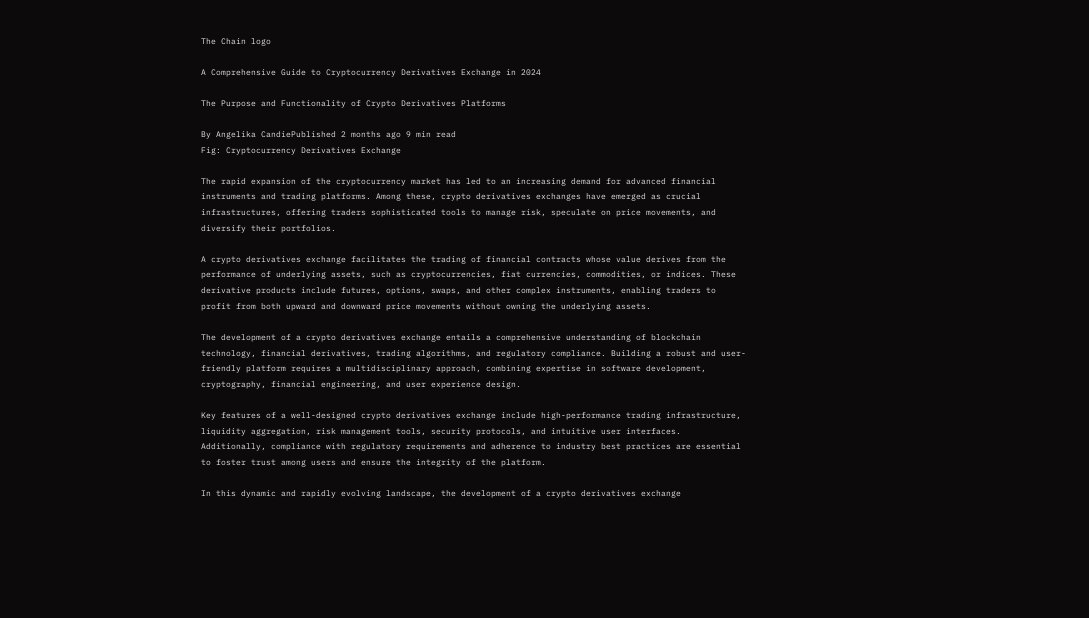The Chain logo

A Comprehensive Guide to Cryptocurrency Derivatives Exchange in 2024

The Purpose and Functionality of Crypto Derivatives Platforms

By Angelika CandiePublished 2 months ago 9 min read
Fig: Cryptocurrency Derivatives Exchange

The rapid expansion of the cryptocurrency market has led to an increasing demand for advanced financial instruments and trading platforms. Among these, crypto derivatives exchanges have emerged as crucial infrastructures, offering traders sophisticated tools to manage risk, speculate on price movements, and diversify their portfolios.

A crypto derivatives exchange facilitates the trading of financial contracts whose value derives from the performance of underlying assets, such as cryptocurrencies, fiat currencies, commodities, or indices. These derivative products include futures, options, swaps, and other complex instruments, enabling traders to profit from both upward and downward price movements without owning the underlying assets.

The development of a crypto derivatives exchange entails a comprehensive understanding of blockchain technology, financial derivatives, trading algorithms, and regulatory compliance. Building a robust and user-friendly platform requires a multidisciplinary approach, combining expertise in software development, cryptography, financial engineering, and user experience design.

Key features of a well-designed crypto derivatives exchange include high-performance trading infrastructure, liquidity aggregation, risk management tools, security protocols, and intuitive user interfaces. Additionally, compliance with regulatory requirements and adherence to industry best practices are essential to foster trust among users and ensure the integrity of the platform.

In this dynamic and rapidly evolving landscape, the development of a crypto derivatives exchange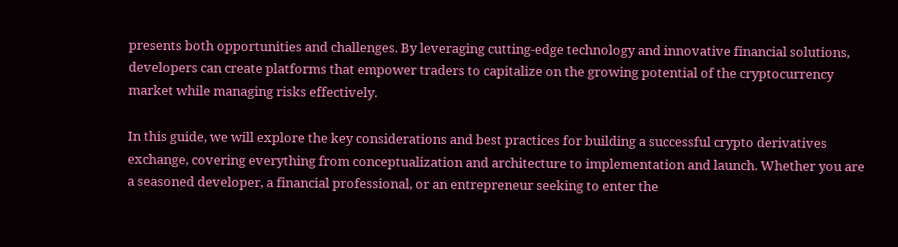presents both opportunities and challenges. By leveraging cutting-edge technology and innovative financial solutions, developers can create platforms that empower traders to capitalize on the growing potential of the cryptocurrency market while managing risks effectively.

In this guide, we will explore the key considerations and best practices for building a successful crypto derivatives exchange, covering everything from conceptualization and architecture to implementation and launch. Whether you are a seasoned developer, a financial professional, or an entrepreneur seeking to enter the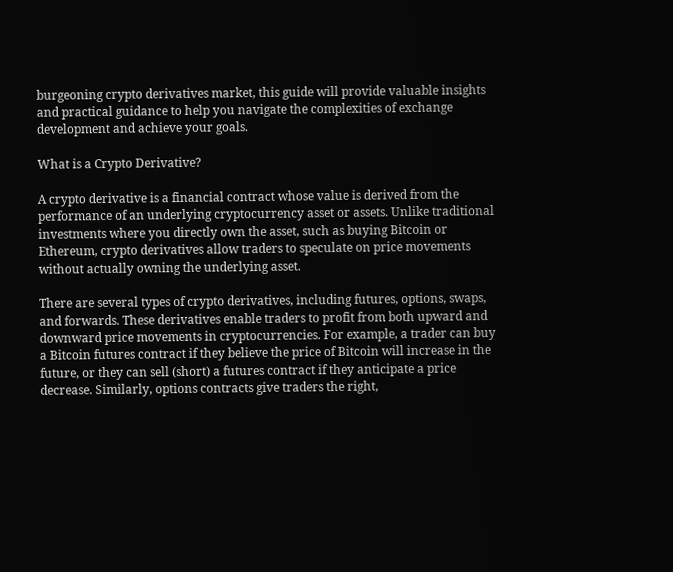burgeoning crypto derivatives market, this guide will provide valuable insights and practical guidance to help you navigate the complexities of exchange development and achieve your goals.

What is a Crypto Derivative?

A crypto derivative is a financial contract whose value is derived from the performance of an underlying cryptocurrency asset or assets. Unlike traditional investments where you directly own the asset, such as buying Bitcoin or Ethereum, crypto derivatives allow traders to speculate on price movements without actually owning the underlying asset.

There are several types of crypto derivatives, including futures, options, swaps, and forwards. These derivatives enable traders to profit from both upward and downward price movements in cryptocurrencies. For example, a trader can buy a Bitcoin futures contract if they believe the price of Bitcoin will increase in the future, or they can sell (short) a futures contract if they anticipate a price decrease. Similarly, options contracts give traders the right,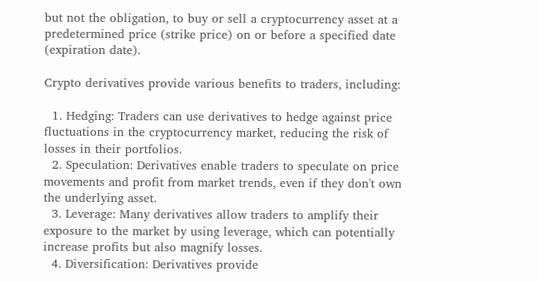but not the obligation, to buy or sell a cryptocurrency asset at a predetermined price (strike price) on or before a specified date (expiration date).

Crypto derivatives provide various benefits to traders, including:

  1. Hedging: Traders can use derivatives to hedge against price fluctuations in the cryptocurrency market, reducing the risk of losses in their portfolios.
  2. Speculation: Derivatives enable traders to speculate on price movements and profit from market trends, even if they don't own the underlying asset.
  3. Leverage: Many derivatives allow traders to amplify their exposure to the market by using leverage, which can potentially increase profits but also magnify losses.
  4. Diversification: Derivatives provide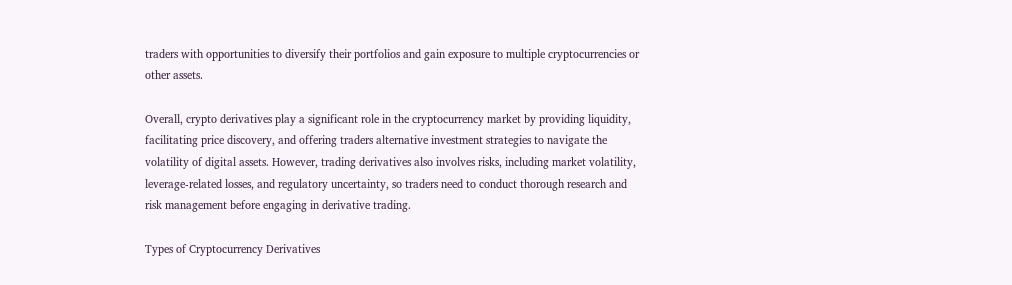traders with opportunities to diversify their portfolios and gain exposure to multiple cryptocurrencies or other assets.

Overall, crypto derivatives play a significant role in the cryptocurrency market by providing liquidity, facilitating price discovery, and offering traders alternative investment strategies to navigate the volatility of digital assets. However, trading derivatives also involves risks, including market volatility, leverage-related losses, and regulatory uncertainty, so traders need to conduct thorough research and risk management before engaging in derivative trading.

Types of Cryptocurrency Derivatives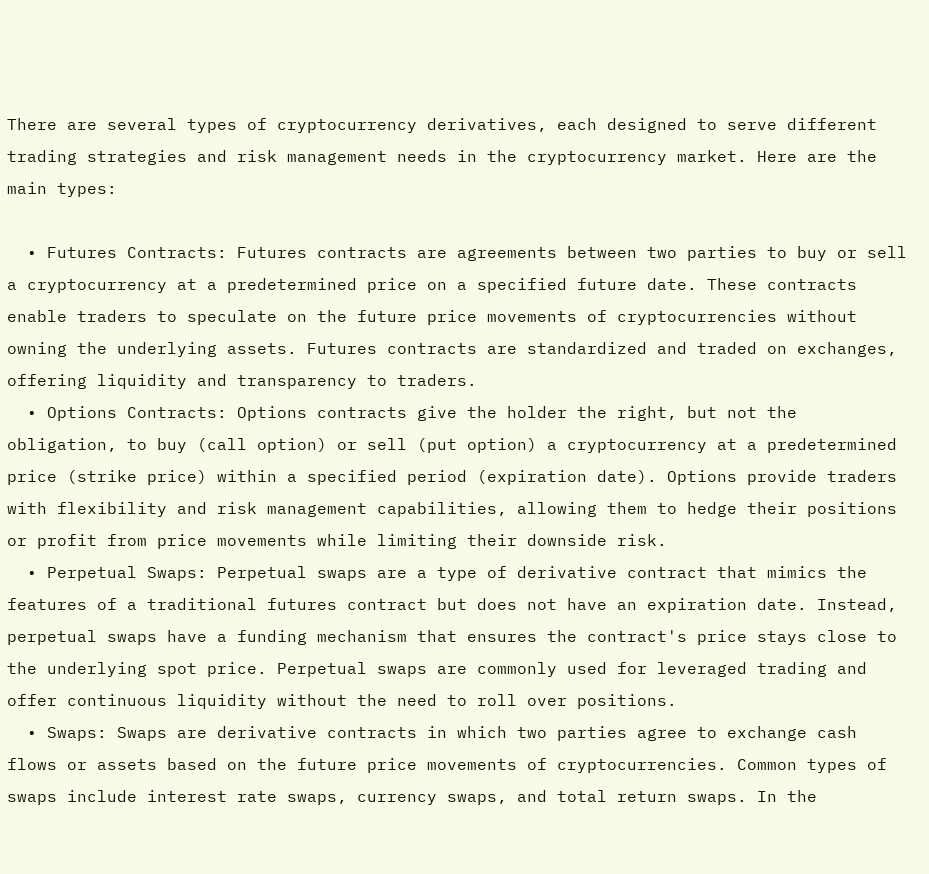There are several types of cryptocurrency derivatives, each designed to serve different trading strategies and risk management needs in the cryptocurrency market. Here are the main types:

  • Futures Contracts: Futures contracts are agreements between two parties to buy or sell a cryptocurrency at a predetermined price on a specified future date. These contracts enable traders to speculate on the future price movements of cryptocurrencies without owning the underlying assets. Futures contracts are standardized and traded on exchanges, offering liquidity and transparency to traders.
  • Options Contracts: Options contracts give the holder the right, but not the obligation, to buy (call option) or sell (put option) a cryptocurrency at a predetermined price (strike price) within a specified period (expiration date). Options provide traders with flexibility and risk management capabilities, allowing them to hedge their positions or profit from price movements while limiting their downside risk.
  • Perpetual Swaps: Perpetual swaps are a type of derivative contract that mimics the features of a traditional futures contract but does not have an expiration date. Instead, perpetual swaps have a funding mechanism that ensures the contract's price stays close to the underlying spot price. Perpetual swaps are commonly used for leveraged trading and offer continuous liquidity without the need to roll over positions.
  • Swaps: Swaps are derivative contracts in which two parties agree to exchange cash flows or assets based on the future price movements of cryptocurrencies. Common types of swaps include interest rate swaps, currency swaps, and total return swaps. In the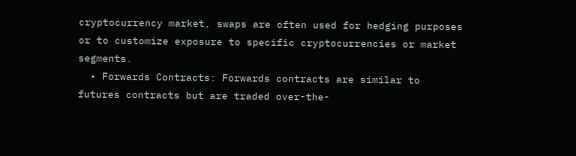cryptocurrency market, swaps are often used for hedging purposes or to customize exposure to specific cryptocurrencies or market segments.
  • Forwards Contracts: Forwards contracts are similar to futures contracts but are traded over-the-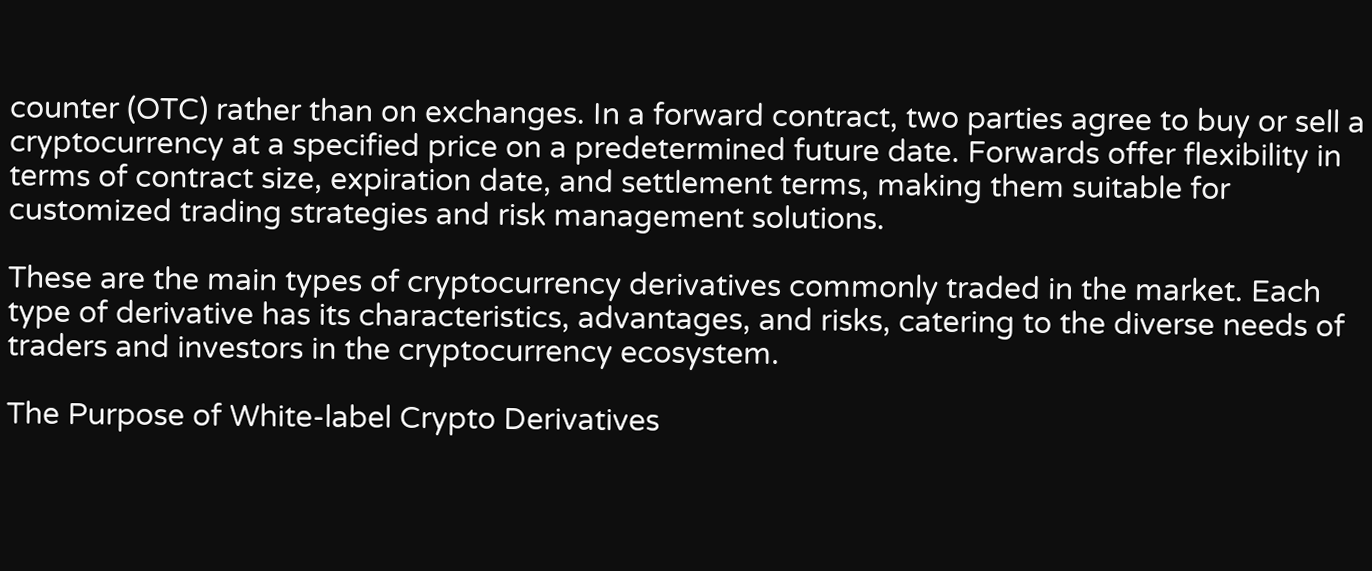counter (OTC) rather than on exchanges. In a forward contract, two parties agree to buy or sell a cryptocurrency at a specified price on a predetermined future date. Forwards offer flexibility in terms of contract size, expiration date, and settlement terms, making them suitable for customized trading strategies and risk management solutions.

These are the main types of cryptocurrency derivatives commonly traded in the market. Each type of derivative has its characteristics, advantages, and risks, catering to the diverse needs of traders and investors in the cryptocurrency ecosystem.

The Purpose of White-label Crypto Derivatives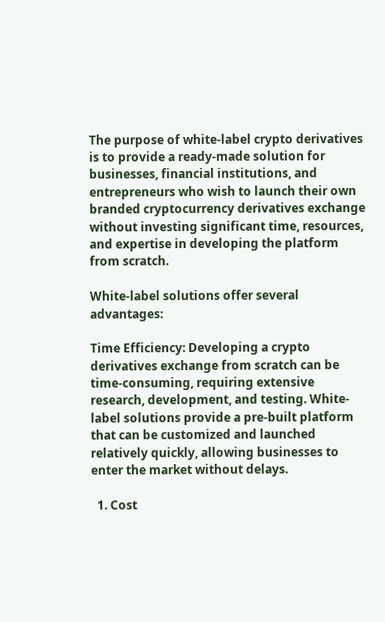The purpose of white-label crypto derivatives is to provide a ready-made solution for businesses, financial institutions, and entrepreneurs who wish to launch their own branded cryptocurrency derivatives exchange without investing significant time, resources, and expertise in developing the platform from scratch.

White-label solutions offer several advantages:

Time Efficiency: Developing a crypto derivatives exchange from scratch can be time-consuming, requiring extensive research, development, and testing. White-label solutions provide a pre-built platform that can be customized and launched relatively quickly, allowing businesses to enter the market without delays.

  1. Cost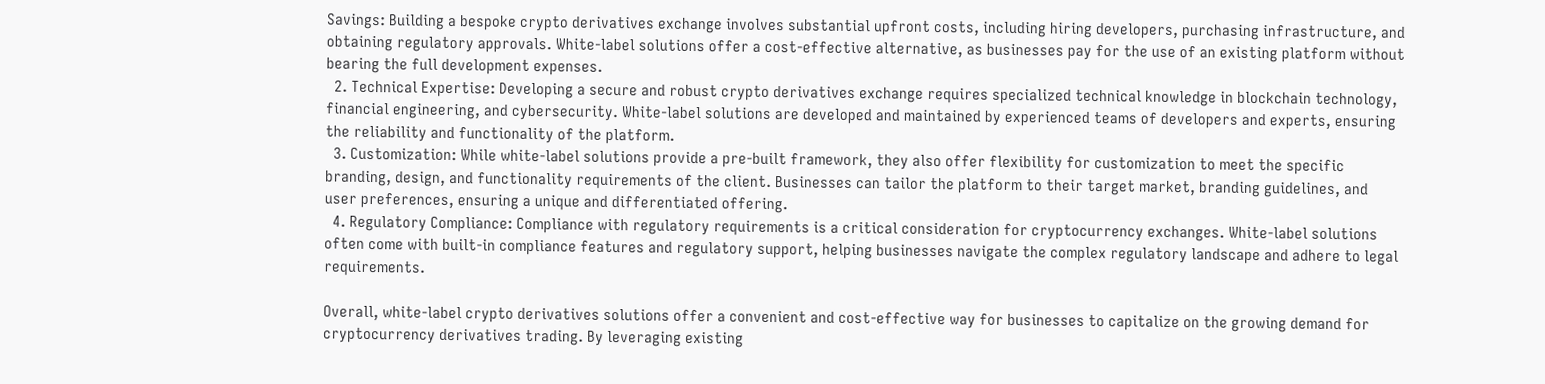Savings: Building a bespoke crypto derivatives exchange involves substantial upfront costs, including hiring developers, purchasing infrastructure, and obtaining regulatory approvals. White-label solutions offer a cost-effective alternative, as businesses pay for the use of an existing platform without bearing the full development expenses.
  2. Technical Expertise: Developing a secure and robust crypto derivatives exchange requires specialized technical knowledge in blockchain technology, financial engineering, and cybersecurity. White-label solutions are developed and maintained by experienced teams of developers and experts, ensuring the reliability and functionality of the platform.
  3. Customization: While white-label solutions provide a pre-built framework, they also offer flexibility for customization to meet the specific branding, design, and functionality requirements of the client. Businesses can tailor the platform to their target market, branding guidelines, and user preferences, ensuring a unique and differentiated offering.
  4. Regulatory Compliance: Compliance with regulatory requirements is a critical consideration for cryptocurrency exchanges. White-label solutions often come with built-in compliance features and regulatory support, helping businesses navigate the complex regulatory landscape and adhere to legal requirements.

Overall, white-label crypto derivatives solutions offer a convenient and cost-effective way for businesses to capitalize on the growing demand for cryptocurrency derivatives trading. By leveraging existing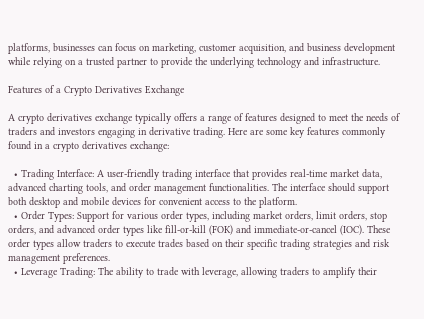platforms, businesses can focus on marketing, customer acquisition, and business development while relying on a trusted partner to provide the underlying technology and infrastructure.

Features of a Crypto Derivatives Exchange

A crypto derivatives exchange typically offers a range of features designed to meet the needs of traders and investors engaging in derivative trading. Here are some key features commonly found in a crypto derivatives exchange:

  • Trading Interface: A user-friendly trading interface that provides real-time market data, advanced charting tools, and order management functionalities. The interface should support both desktop and mobile devices for convenient access to the platform.
  • Order Types: Support for various order types, including market orders, limit orders, stop orders, and advanced order types like fill-or-kill (FOK) and immediate-or-cancel (IOC). These order types allow traders to execute trades based on their specific trading strategies and risk management preferences.
  • Leverage Trading: The ability to trade with leverage, allowing traders to amplify their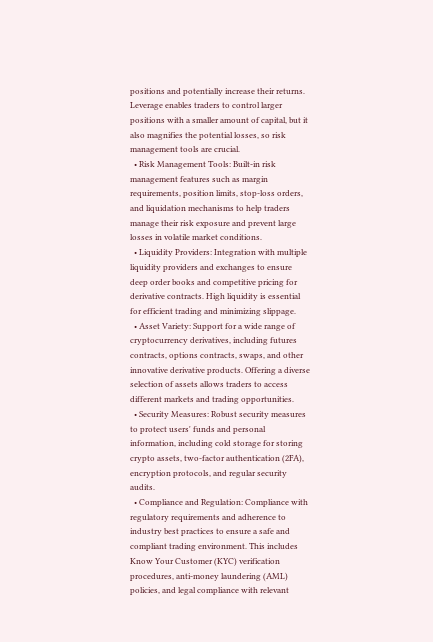positions and potentially increase their returns. Leverage enables traders to control larger positions with a smaller amount of capital, but it also magnifies the potential losses, so risk management tools are crucial.
  • Risk Management Tools: Built-in risk management features such as margin requirements, position limits, stop-loss orders, and liquidation mechanisms to help traders manage their risk exposure and prevent large losses in volatile market conditions.
  • Liquidity Providers: Integration with multiple liquidity providers and exchanges to ensure deep order books and competitive pricing for derivative contracts. High liquidity is essential for efficient trading and minimizing slippage.
  • Asset Variety: Support for a wide range of cryptocurrency derivatives, including futures contracts, options contracts, swaps, and other innovative derivative products. Offering a diverse selection of assets allows traders to access different markets and trading opportunities.
  • Security Measures: Robust security measures to protect users' funds and personal information, including cold storage for storing crypto assets, two-factor authentication (2FA), encryption protocols, and regular security audits.
  • Compliance and Regulation: Compliance with regulatory requirements and adherence to industry best practices to ensure a safe and compliant trading environment. This includes Know Your Customer (KYC) verification procedures, anti-money laundering (AML) policies, and legal compliance with relevant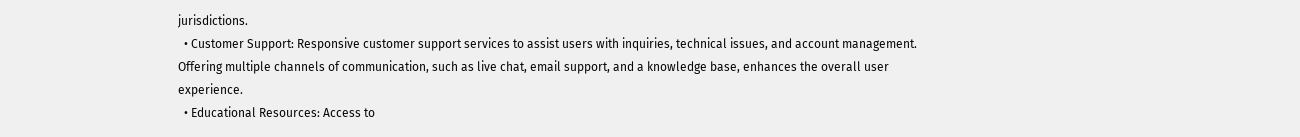jurisdictions.
  • Customer Support: Responsive customer support services to assist users with inquiries, technical issues, and account management. Offering multiple channels of communication, such as live chat, email support, and a knowledge base, enhances the overall user experience.
  • Educational Resources: Access to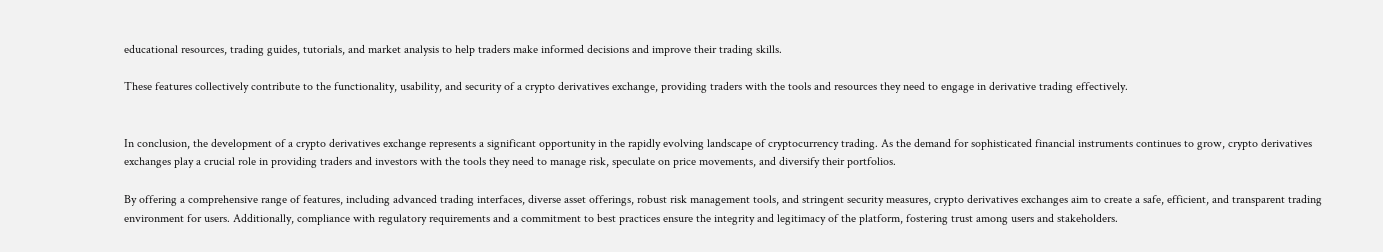educational resources, trading guides, tutorials, and market analysis to help traders make informed decisions and improve their trading skills.

These features collectively contribute to the functionality, usability, and security of a crypto derivatives exchange, providing traders with the tools and resources they need to engage in derivative trading effectively.


In conclusion, the development of a crypto derivatives exchange represents a significant opportunity in the rapidly evolving landscape of cryptocurrency trading. As the demand for sophisticated financial instruments continues to grow, crypto derivatives exchanges play a crucial role in providing traders and investors with the tools they need to manage risk, speculate on price movements, and diversify their portfolios.

By offering a comprehensive range of features, including advanced trading interfaces, diverse asset offerings, robust risk management tools, and stringent security measures, crypto derivatives exchanges aim to create a safe, efficient, and transparent trading environment for users. Additionally, compliance with regulatory requirements and a commitment to best practices ensure the integrity and legitimacy of the platform, fostering trust among users and stakeholders.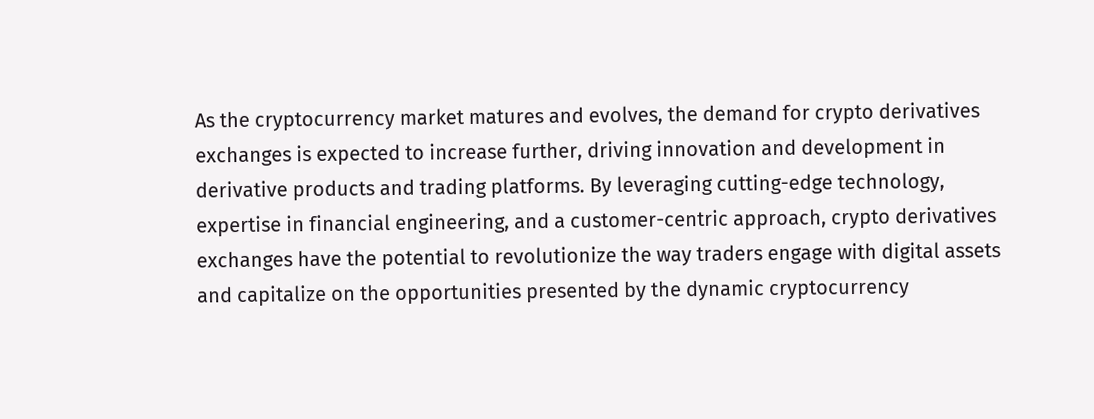As the cryptocurrency market matures and evolves, the demand for crypto derivatives exchanges is expected to increase further, driving innovation and development in derivative products and trading platforms. By leveraging cutting-edge technology, expertise in financial engineering, and a customer-centric approach, crypto derivatives exchanges have the potential to revolutionize the way traders engage with digital assets and capitalize on the opportunities presented by the dynamic cryptocurrency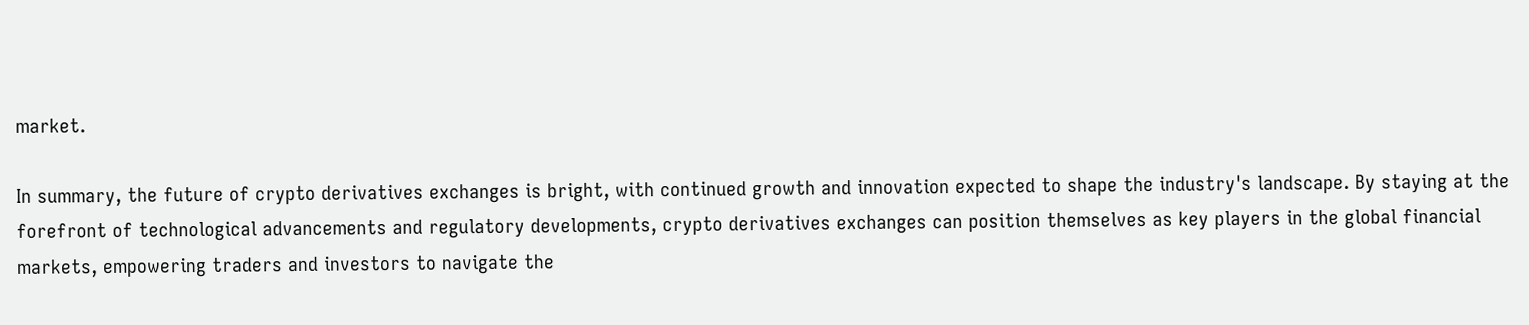market.

In summary, the future of crypto derivatives exchanges is bright, with continued growth and innovation expected to shape the industry's landscape. By staying at the forefront of technological advancements and regulatory developments, crypto derivatives exchanges can position themselves as key players in the global financial markets, empowering traders and investors to navigate the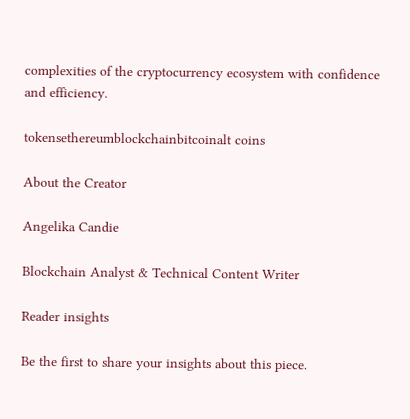complexities of the cryptocurrency ecosystem with confidence and efficiency.

tokensethereumblockchainbitcoinalt coins

About the Creator

Angelika Candie

Blockchain Analyst & Technical Content Writer

Reader insights

Be the first to share your insights about this piece.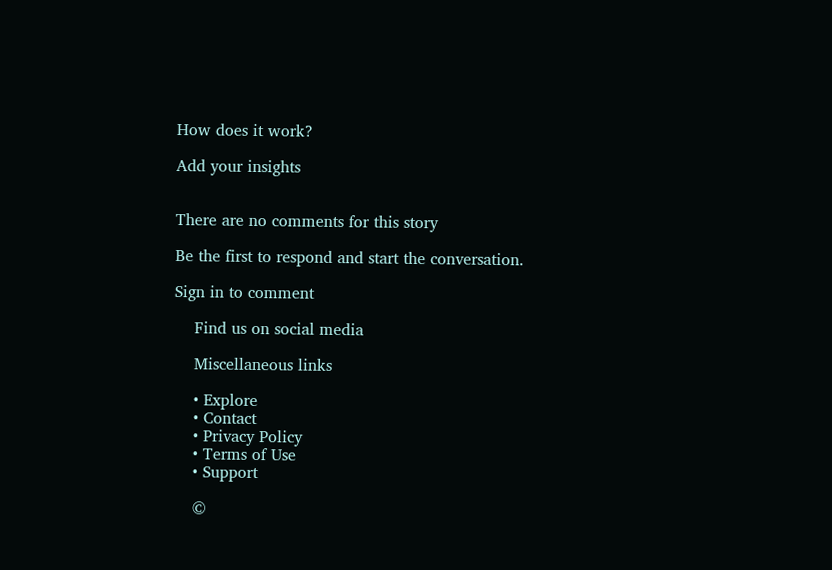How does it work?

Add your insights


There are no comments for this story

Be the first to respond and start the conversation.

Sign in to comment

    Find us on social media

    Miscellaneous links

    • Explore
    • Contact
    • Privacy Policy
    • Terms of Use
    • Support

    ©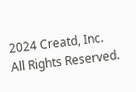2024 Creatd, Inc. All Rights Reserved.